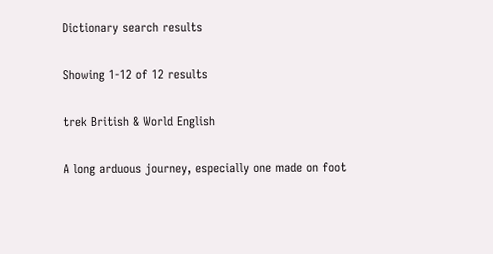Dictionary search results

Showing 1-12 of 12 results

trek British & World English

A long arduous journey, especially one made on foot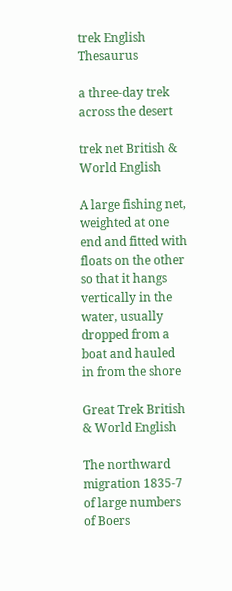trek English Thesaurus

a three-day trek across the desert

trek net British & World English

A large fishing net, weighted at one end and fitted with floats on the other so that it hangs vertically in the water, usually dropped from a boat and hauled in from the shore

Great Trek British & World English

The northward migration 1835-7 of large numbers of Boers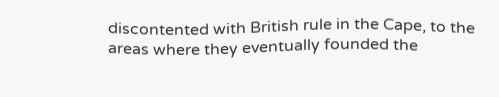discontented with British rule in the Cape, to the areas where they eventually founded the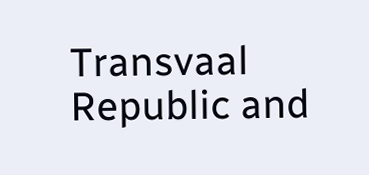Transvaal Republic and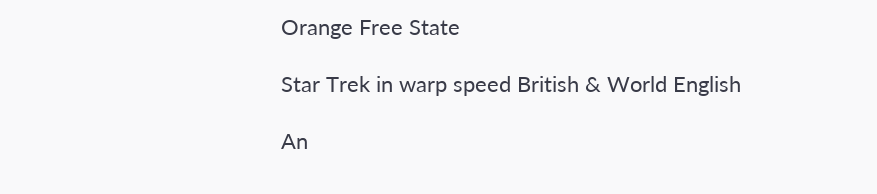Orange Free State

Star Trek in warp speed British & World English

An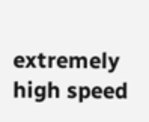extremely high speed